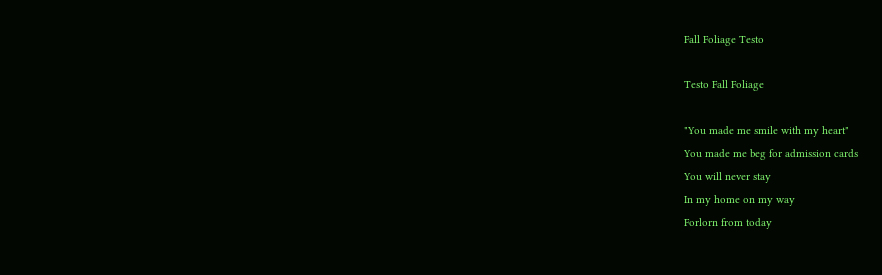Fall Foliage Testo

Testo Fall Foliage

"You made me smile with my heart"
You made me beg for admission cards
You will never stay
In my home on my way
Forlorn from today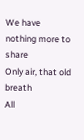We have nothing more to share
Only air, that old breath
All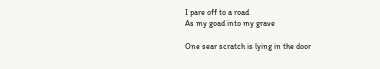I pare off to a road
As my goad into my grave

One sear scratch is lying in the door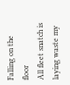Falling on the floor
All fleet snatch is laying waste my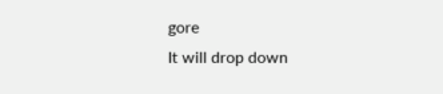gore
It will drop down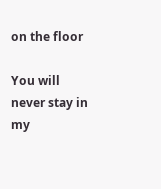on the floor

You will never stay in my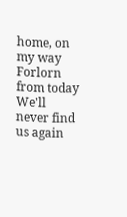home, on my way
Forlorn from today
We'll never find us again